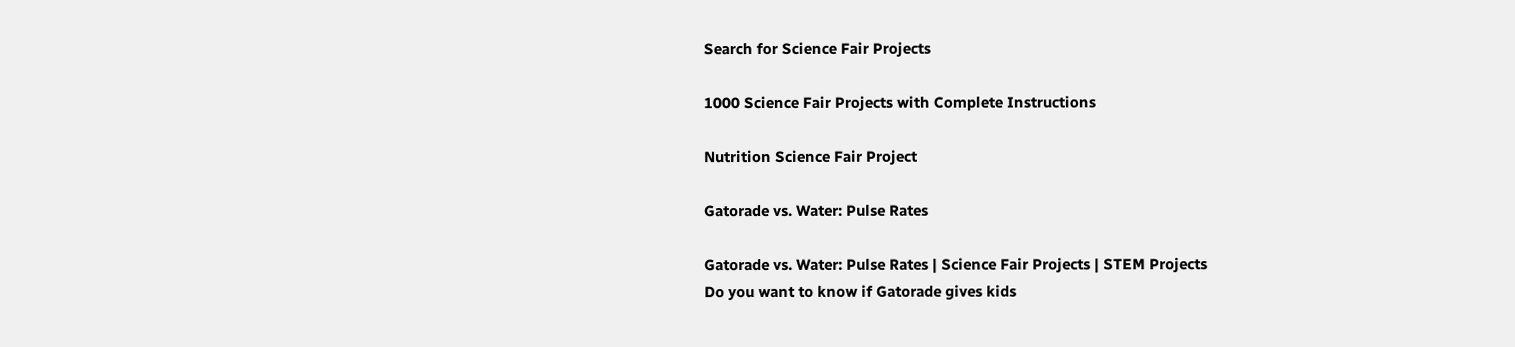Search for Science Fair Projects

1000 Science Fair Projects with Complete Instructions

Nutrition Science Fair Project

Gatorade vs. Water: Pulse Rates

Gatorade vs. Water: Pulse Rates | Science Fair Projects | STEM Projects
Do you want to know if Gatorade gives kids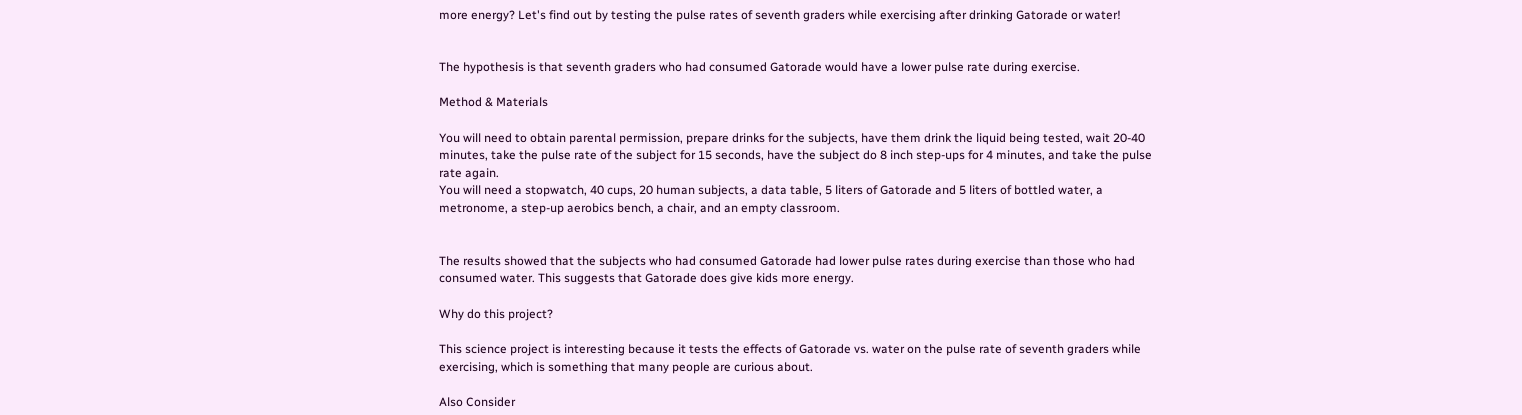more energy? Let's find out by testing the pulse rates of seventh graders while exercising after drinking Gatorade or water!


The hypothesis is that seventh graders who had consumed Gatorade would have a lower pulse rate during exercise.

Method & Materials

You will need to obtain parental permission, prepare drinks for the subjects, have them drink the liquid being tested, wait 20-40 minutes, take the pulse rate of the subject for 15 seconds, have the subject do 8 inch step-ups for 4 minutes, and take the pulse rate again.
You will need a stopwatch, 40 cups, 20 human subjects, a data table, 5 liters of Gatorade and 5 liters of bottled water, a metronome, a step-up aerobics bench, a chair, and an empty classroom.


The results showed that the subjects who had consumed Gatorade had lower pulse rates during exercise than those who had consumed water. This suggests that Gatorade does give kids more energy.

Why do this project?

This science project is interesting because it tests the effects of Gatorade vs. water on the pulse rate of seventh graders while exercising, which is something that many people are curious about.

Also Consider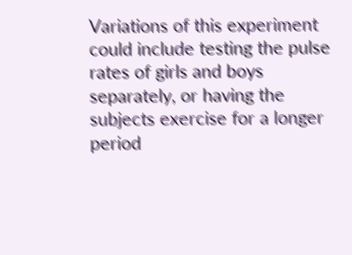Variations of this experiment could include testing the pulse rates of girls and boys separately, or having the subjects exercise for a longer period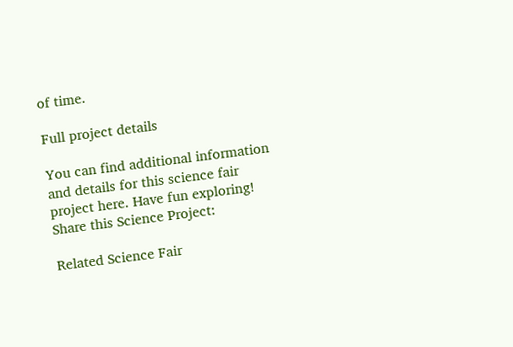of time.

Full project details

You can find additional information and details for this science fair project here. Have fun exploring!
Share this Science Project:

Related Science Fair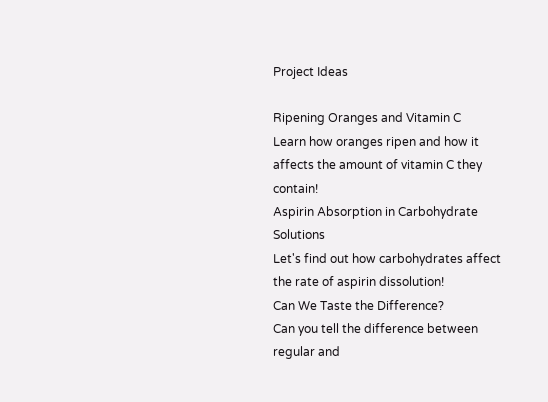Project Ideas

Ripening Oranges and Vitamin C
Learn how oranges ripen and how it affects the amount of vitamin C they contain!
Aspirin Absorption in Carbohydrate Solutions
Let's find out how carbohydrates affect the rate of aspirin dissolution!
Can We Taste the Difference?
Can you tell the difference between regular and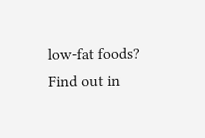low-fat foods? Find out in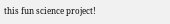this fun science project!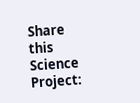Share this Science Project: